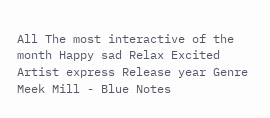All The most interactive of the month Happy sad Relax Excited Artist express Release year Genre
Meek Mill - Blue Notes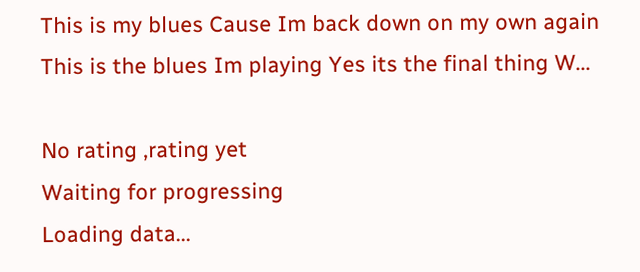This is my blues Cause Im back down on my own again This is the blues Im playing Yes its the final thing W...

No rating ,rating yet
Waiting for progressing
Loading data...